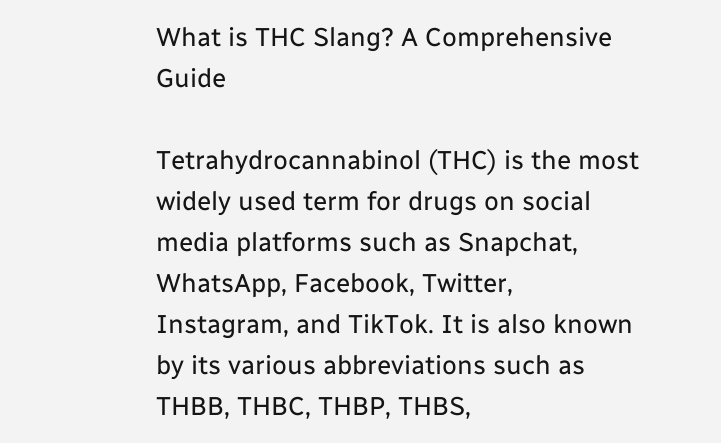What is THC Slang? A Comprehensive Guide

Tetrahydrocannabinol (THC) is the most widely used term for drugs on social media platforms such as Snapchat, WhatsApp, Facebook, Twitter, Instagram, and TikTok. It is also known by its various abbreviations such as THBB, THBC, THBP, THBS,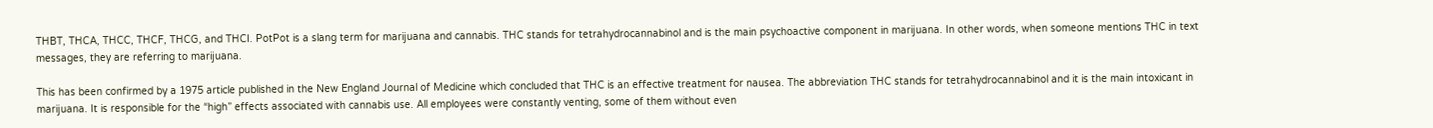THBT, THCA, THCC, THCF, THCG, and THCI. PotPot is a slang term for marijuana and cannabis. THC stands for tetrahydrocannabinol and is the main psychoactive component in marijuana. In other words, when someone mentions THC in text messages, they are referring to marijuana.

This has been confirmed by a 1975 article published in the New England Journal of Medicine which concluded that THC is an effective treatment for nausea. The abbreviation THC stands for tetrahydrocannabinol and it is the main intoxicant in marijuana. It is responsible for the “high” effects associated with cannabis use. All employees were constantly venting, some of them without even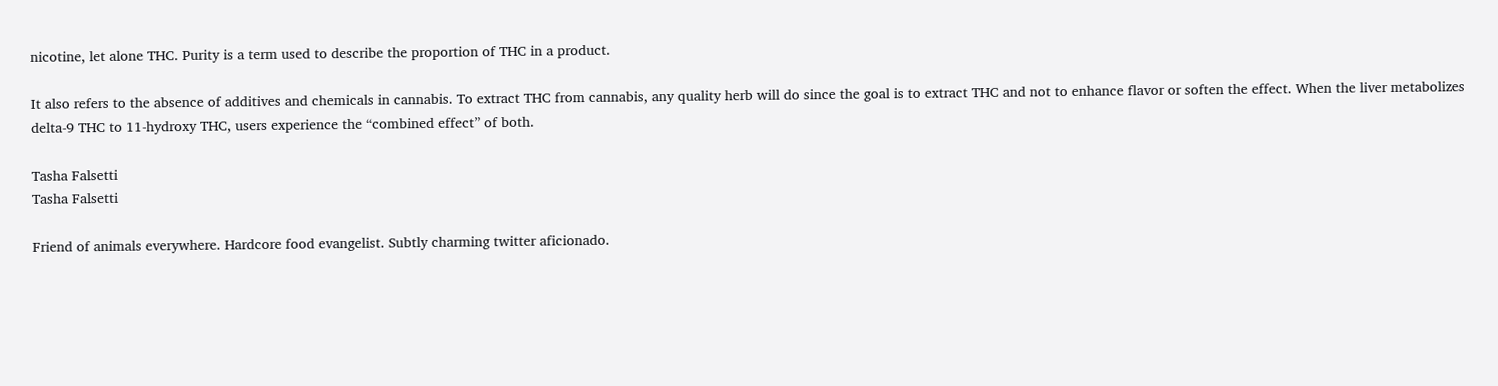nicotine, let alone THC. Purity is a term used to describe the proportion of THC in a product.

It also refers to the absence of additives and chemicals in cannabis. To extract THC from cannabis, any quality herb will do since the goal is to extract THC and not to enhance flavor or soften the effect. When the liver metabolizes delta-9 THC to 11-hydroxy THC, users experience the “combined effect” of both.

Tasha Falsetti
Tasha Falsetti

Friend of animals everywhere. Hardcore food evangelist. Subtly charming twitter aficionado.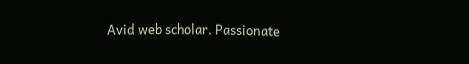Avid web scholar. Passionate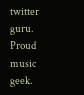twitter guru. Proud music geek.